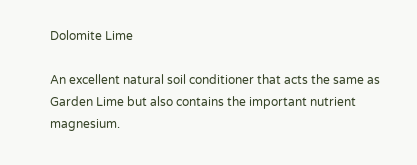Dolomite Lime

An excellent natural soil conditioner that acts the same as Garden Lime but also contains the important nutrient magnesium.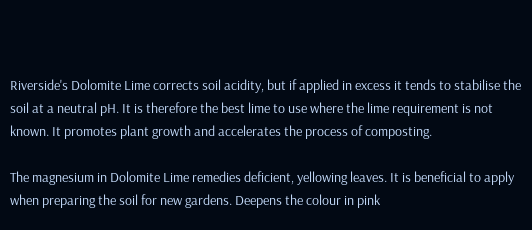Riverside's Dolomite Lime corrects soil acidity, but if applied in excess it tends to stabilise the soil at a neutral pH. It is therefore the best lime to use where the lime requirement is not known. It promotes plant growth and accelerates the process of composting.

The magnesium in Dolomite Lime remedies deficient, yellowing leaves. It is beneficial to apply when preparing the soil for new gardens. Deepens the colour in pink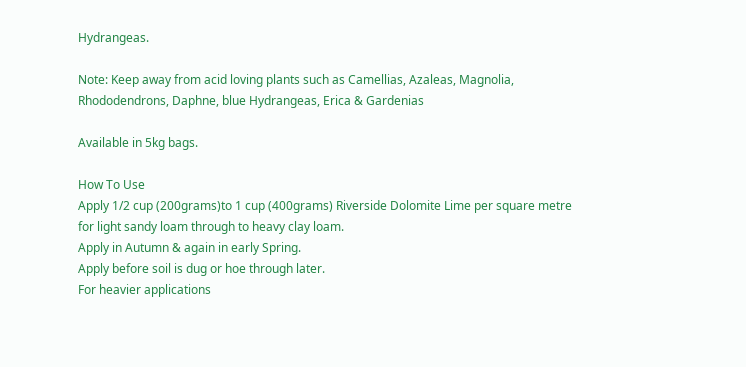Hydrangeas.

Note: Keep away from acid loving plants such as Camellias, Azaleas, Magnolia, Rhododendrons, Daphne, blue Hydrangeas, Erica & Gardenias

Available in 5kg bags.

How To Use
Apply 1/2 cup (200grams)to 1 cup (400grams) Riverside Dolomite Lime per square metre for light sandy loam through to heavy clay loam.
Apply in Autumn & again in early Spring.
Apply before soil is dug or hoe through later.
For heavier applications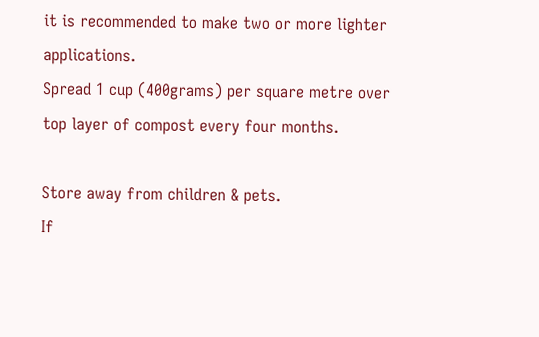it is recommended to make two or more lighter applications.
Spread 1 cup (400grams) per square metre over top layer of compost every four months.

Store away from children & pets.
If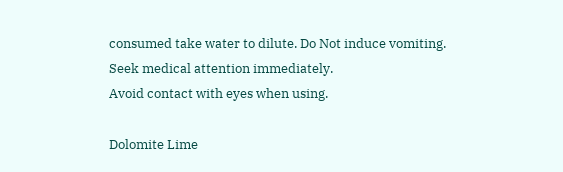consumed take water to dilute. Do Not induce vomiting.
Seek medical attention immediately.
Avoid contact with eyes when using.

Dolomite Lime